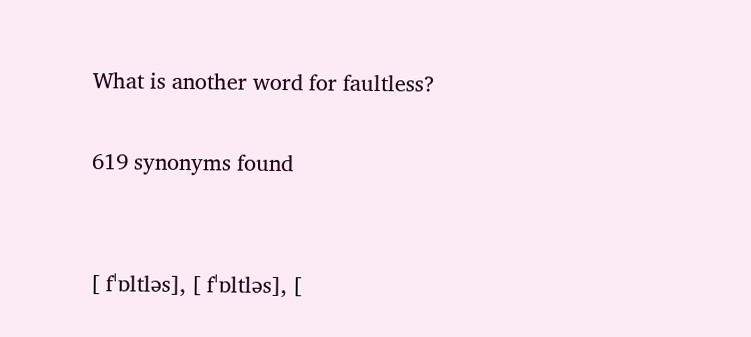What is another word for faultless?

619 synonyms found


[ fˈɒltləs], [ fˈɒltləs], [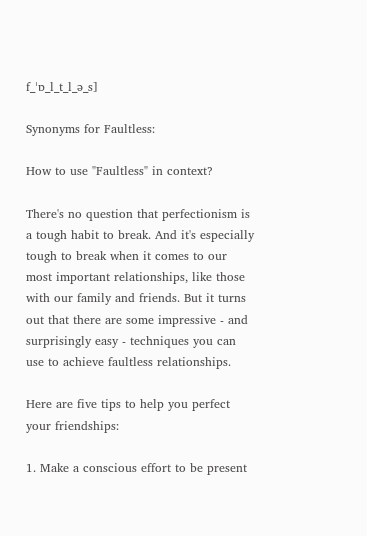f_ˈɒ_l_t_l_ə_s]

Synonyms for Faultless:

How to use "Faultless" in context?

There's no question that perfectionism is a tough habit to break. And it's especially tough to break when it comes to our most important relationships, like those with our family and friends. But it turns out that there are some impressive - and surprisingly easy - techniques you can use to achieve faultless relationships.

Here are five tips to help you perfect your friendships:

1. Make a conscious effort to be present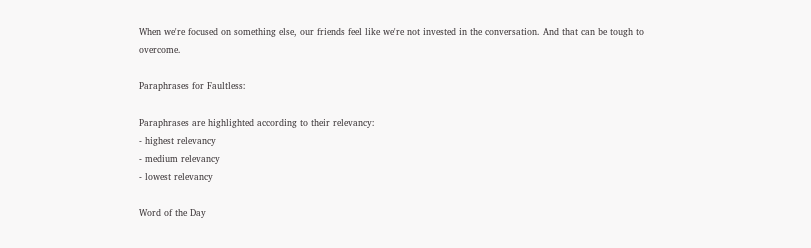When we're focused on something else, our friends feel like we're not invested in the conversation. And that can be tough to overcome.

Paraphrases for Faultless:

Paraphrases are highlighted according to their relevancy:
- highest relevancy
- medium relevancy
- lowest relevancy

Word of the Day